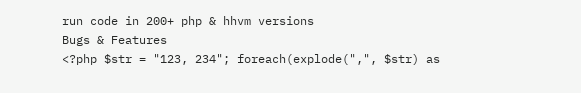run code in 200+ php & hhvm versions
Bugs & Features
<?php $str = "123, 234"; foreach(explode(",", $str) as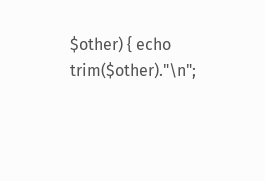$other) { echo trim($other)."\n";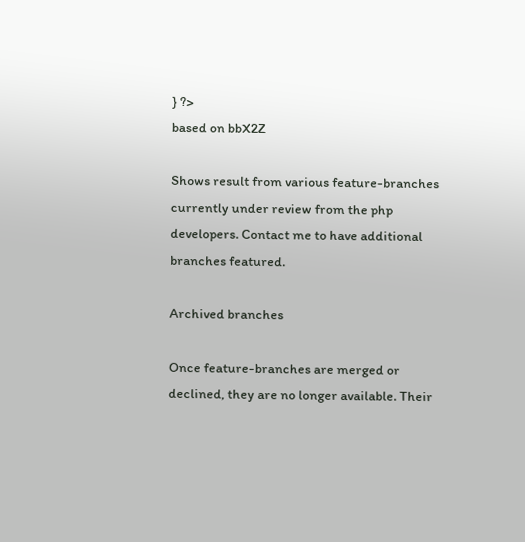} ?>
based on bbX2Z

Shows result from various feature-branches currently under review from the php developers. Contact me to have additional branches featured.

Archived branches

Once feature-branches are merged or declined, they are no longer available. Their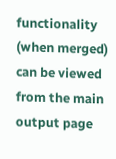functionality (when merged) can be viewed from the main output page